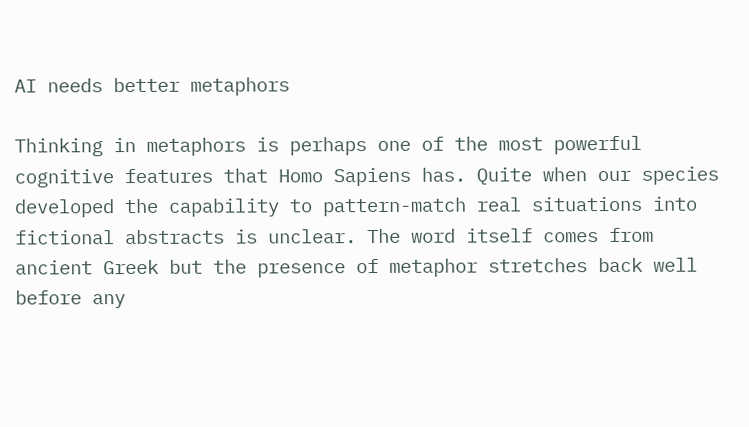AI needs better metaphors

Thinking in metaphors is perhaps one of the most powerful cognitive features that Homo Sapiens has. Quite when our species developed the capability to pattern-match real situations into fictional abstracts is unclear. The word itself comes from ancient Greek but the presence of metaphor stretches back well before any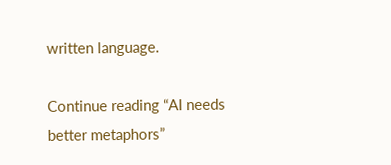written language.

Continue reading “AI needs better metaphors”